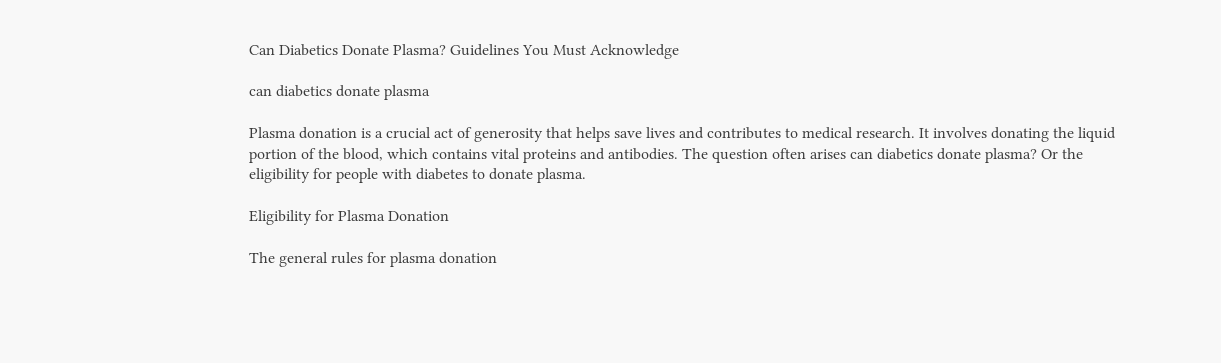Can Diabetics Donate Plasma? Guidelines You Must Acknowledge

can diabetics donate plasma

Plasma donation is a crucial act of generosity that helps save lives and contributes to medical research. It involves donating the liquid portion of the blood, which contains vital proteins and antibodies. The question often arises can diabetics donate plasma? Or the eligibility for people with diabetes to donate plasma.

Eligibility for Plasma Donation

The general rules for plasma donation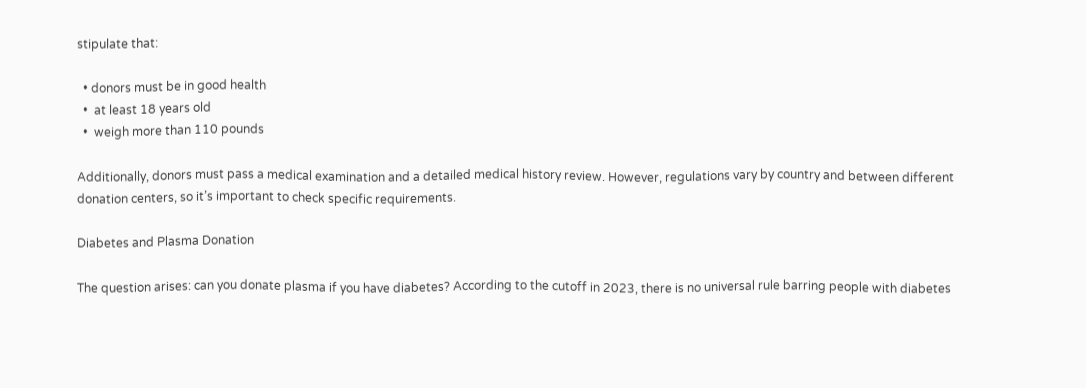stipulate that:

  • donors must be in good health
  •  at least 18 years old
  •  weigh more than 110 pounds

Additionally, donors must pass a medical examination and a detailed medical history review. However, regulations vary by country and between different donation centers, so it’s important to check specific requirements.

Diabetes and Plasma Donation

The question arises: can you donate plasma if you have diabetes? According to the cutoff in 2023, there is no universal rule barring people with diabetes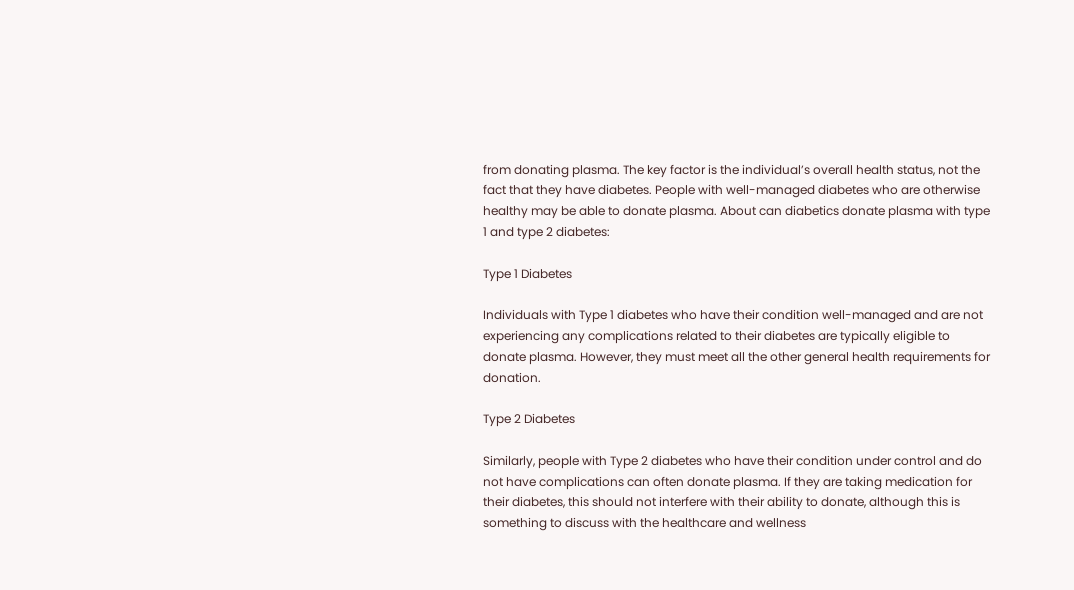from donating plasma. The key factor is the individual’s overall health status, not the fact that they have diabetes. People with well-managed diabetes who are otherwise healthy may be able to donate plasma. About can diabetics donate plasma with type 1 and type 2 diabetes:

Type 1 Diabetes

Individuals with Type 1 diabetes who have their condition well-managed and are not experiencing any complications related to their diabetes are typically eligible to donate plasma. However, they must meet all the other general health requirements for donation.

Type 2 Diabetes

Similarly, people with Type 2 diabetes who have their condition under control and do not have complications can often donate plasma. If they are taking medication for their diabetes, this should not interfere with their ability to donate, although this is something to discuss with the healthcare and wellness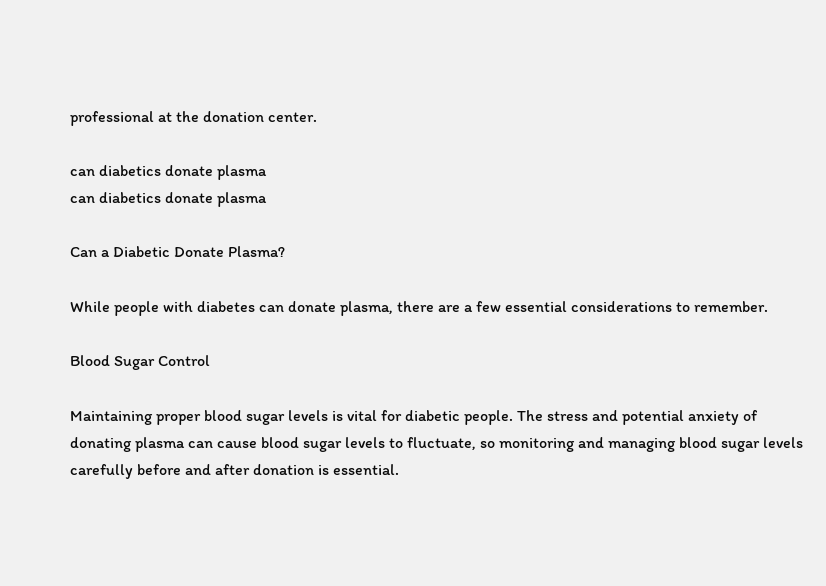professional at the donation center.

can diabetics donate plasma
can diabetics donate plasma

Can a Diabetic Donate Plasma?

While people with diabetes can donate plasma, there are a few essential considerations to remember.

Blood Sugar Control

Maintaining proper blood sugar levels is vital for diabetic people. The stress and potential anxiety of donating plasma can cause blood sugar levels to fluctuate, so monitoring and managing blood sugar levels carefully before and after donation is essential.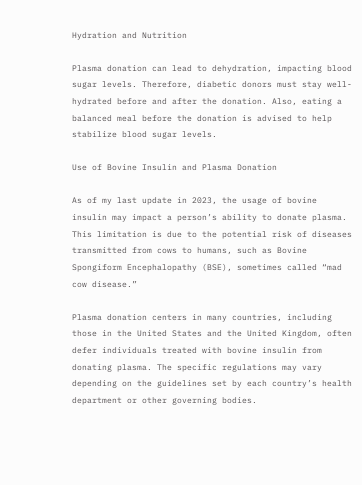Hydration and Nutrition

Plasma donation can lead to dehydration, impacting blood sugar levels. Therefore, diabetic donors must stay well-hydrated before and after the donation. Also, eating a balanced meal before the donation is advised to help stabilize blood sugar levels.

Use of Bovine Insulin and Plasma Donation

As of my last update in 2023, the usage of bovine insulin may impact a person’s ability to donate plasma. This limitation is due to the potential risk of diseases transmitted from cows to humans, such as Bovine Spongiform Encephalopathy (BSE), sometimes called “mad cow disease.”

Plasma donation centers in many countries, including those in the United States and the United Kingdom, often defer individuals treated with bovine insulin from donating plasma. The specific regulations may vary depending on the guidelines set by each country’s health department or other governing bodies.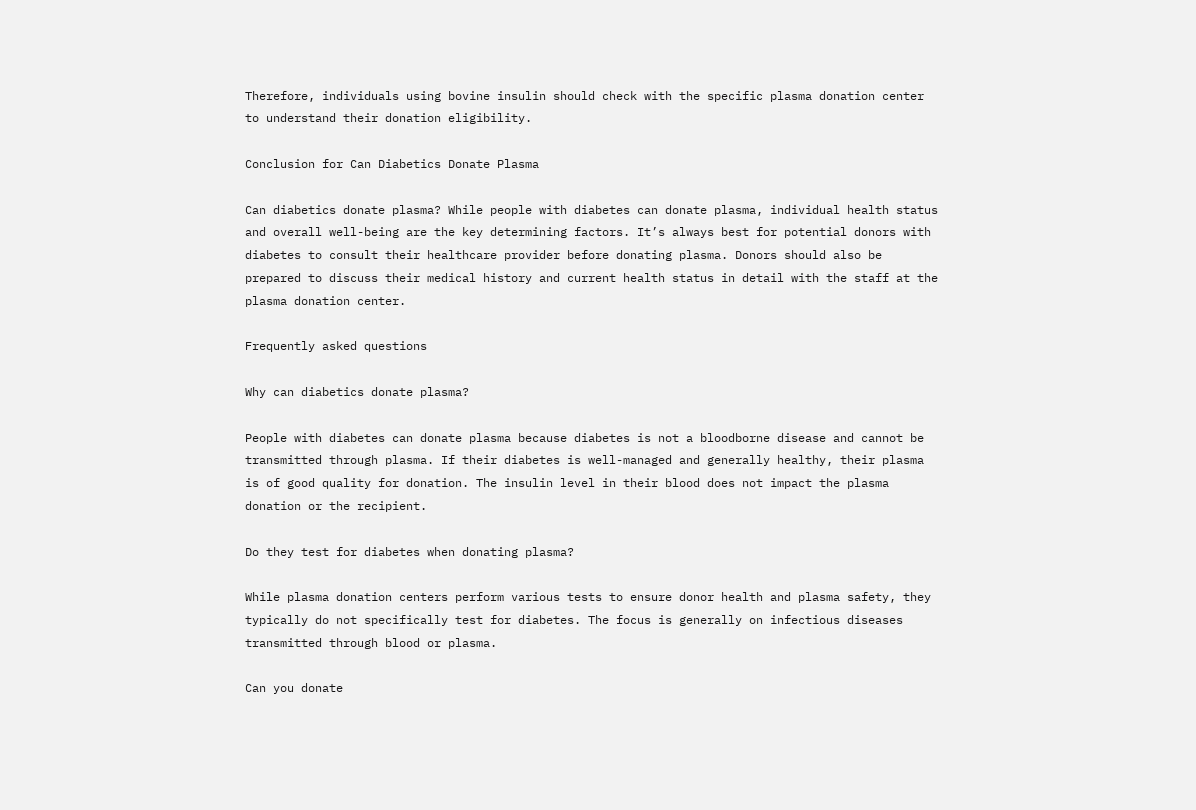Therefore, individuals using bovine insulin should check with the specific plasma donation center to understand their donation eligibility.

Conclusion for Can Diabetics Donate Plasma

Can diabetics donate plasma? While people with diabetes can donate plasma, individual health status and overall well-being are the key determining factors. It’s always best for potential donors with diabetes to consult their healthcare provider before donating plasma. Donors should also be prepared to discuss their medical history and current health status in detail with the staff at the plasma donation center.

Frequently asked questions

Why can diabetics donate plasma?

People with diabetes can donate plasma because diabetes is not a bloodborne disease and cannot be transmitted through plasma. If their diabetes is well-managed and generally healthy, their plasma is of good quality for donation. The insulin level in their blood does not impact the plasma donation or the recipient.

Do they test for diabetes when donating plasma?

While plasma donation centers perform various tests to ensure donor health and plasma safety, they typically do not specifically test for diabetes. The focus is generally on infectious diseases transmitted through blood or plasma.

Can you donate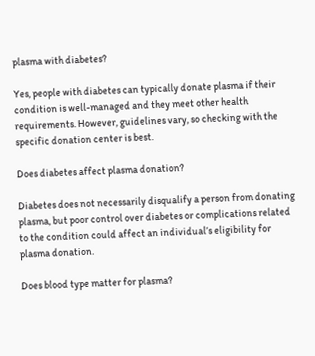plasma with diabetes?

Yes, people with diabetes can typically donate plasma if their condition is well-managed and they meet other health requirements. However, guidelines vary, so checking with the specific donation center is best.

Does diabetes affect plasma donation?

Diabetes does not necessarily disqualify a person from donating plasma, but poor control over diabetes or complications related to the condition could affect an individual’s eligibility for plasma donation.

Does blood type matter for plasma?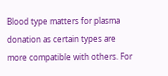Blood type matters for plasma donation as certain types are more compatible with others. For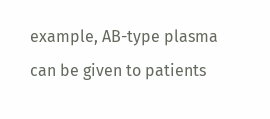example, AB-type plasma can be given to patients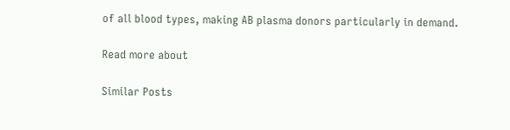of all blood types, making AB plasma donors particularly in demand.

Read more about

Similar Posts